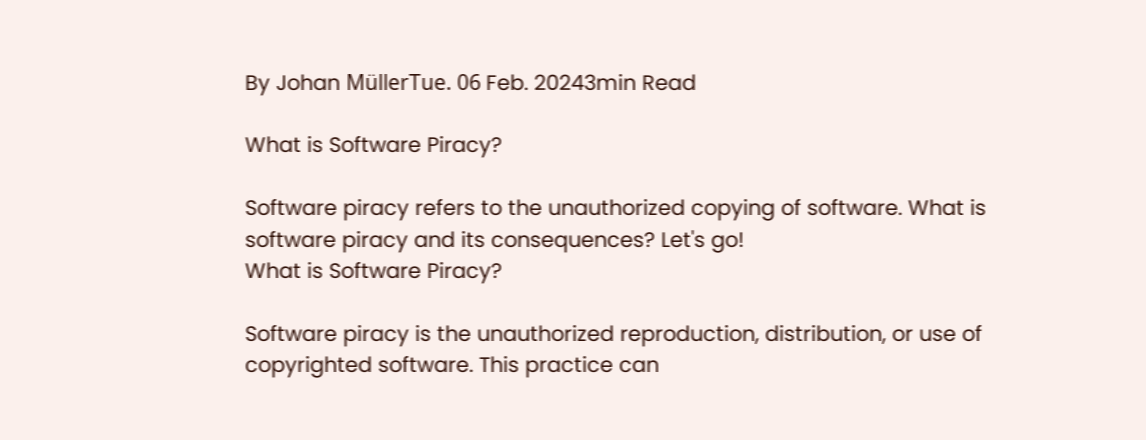By Johan MüllerTue. 06 Feb. 20243min Read

What is Software Piracy?

Software piracy refers to the unauthorized copying of software. What is software piracy and its consequences? Let's go!
What is Software Piracy?

Software piracy is the unauthorized reproduction, distribution, or use of copyrighted software. This practice can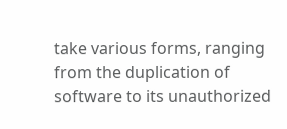take various forms, ranging from the duplication of software to its unauthorized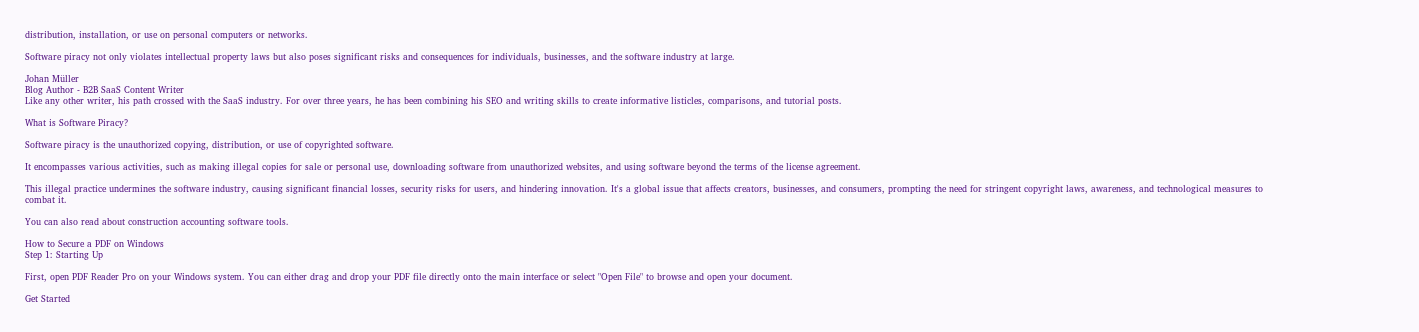distribution, installation, or use on personal computers or networks.

Software piracy not only violates intellectual property laws but also poses significant risks and consequences for individuals, businesses, and the software industry at large.

Johan Müller
Blog Author - B2B SaaS Content Writer
Like any other writer, his path crossed with the SaaS industry. For over three years, he has been combining his SEO and writing skills to create informative listicles, comparisons, and tutorial posts.

What is Software Piracy?

Software piracy is the unauthorized copying, distribution, or use of copyrighted software.

It encompasses various activities, such as making illegal copies for sale or personal use, downloading software from unauthorized websites, and using software beyond the terms of the license agreement.

This illegal practice undermines the software industry, causing significant financial losses, security risks for users, and hindering innovation. It's a global issue that affects creators, businesses, and consumers, prompting the need for stringent copyright laws, awareness, and technological measures to combat it.

You can also read about construction accounting software tools.

How to Secure a PDF on Windows
Step 1: Starting Up

First, open PDF Reader Pro on your Windows system. You can either drag and drop your PDF file directly onto the main interface or select "Open File" to browse and open your document.

Get Started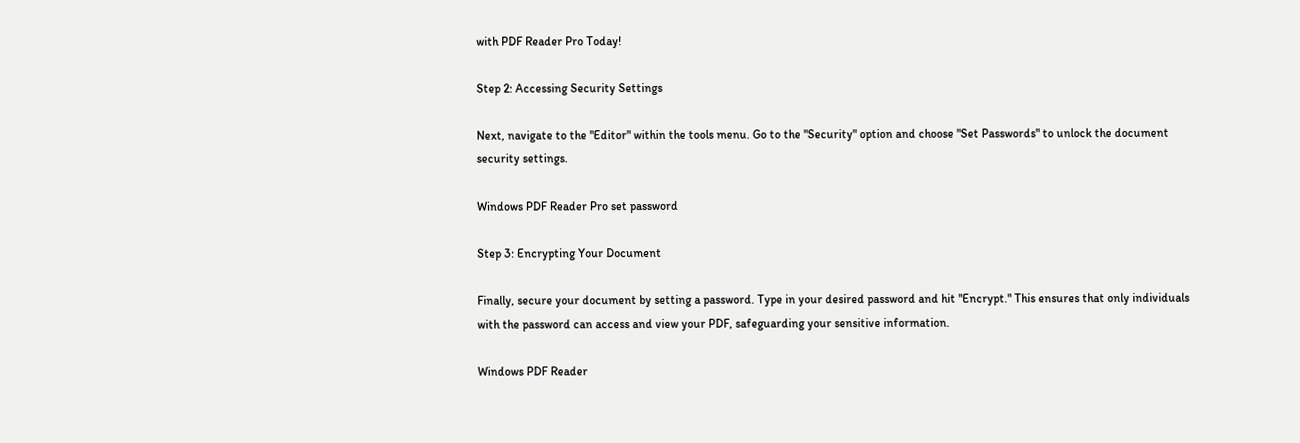with PDF Reader Pro Today!

Step 2: Accessing Security Settings

Next, navigate to the "Editor" within the tools menu. Go to the "Security" option and choose "Set Passwords" to unlock the document security settings.

Windows PDF Reader Pro set password

Step 3: Encrypting Your Document

Finally, secure your document by setting a password. Type in your desired password and hit "Encrypt." This ensures that only individuals with the password can access and view your PDF, safeguarding your sensitive information.

Windows PDF Reader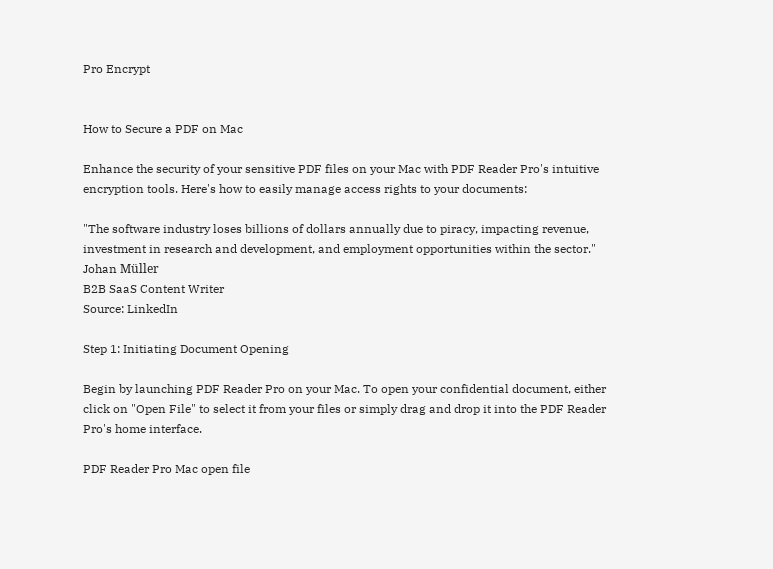Pro Encrypt


How to Secure a PDF on Mac

Enhance the security of your sensitive PDF files on your Mac with PDF Reader Pro's intuitive encryption tools. Here's how to easily manage access rights to your documents:

"The software industry loses billions of dollars annually due to piracy, impacting revenue, investment in research and development, and employment opportunities within the sector."
Johan Müller
B2B SaaS Content Writer
Source: LinkedIn

Step 1: Initiating Document Opening

Begin by launching PDF Reader Pro on your Mac. To open your confidential document, either click on "Open File" to select it from your files or simply drag and drop it into the PDF Reader Pro's home interface.

PDF Reader Pro Mac open file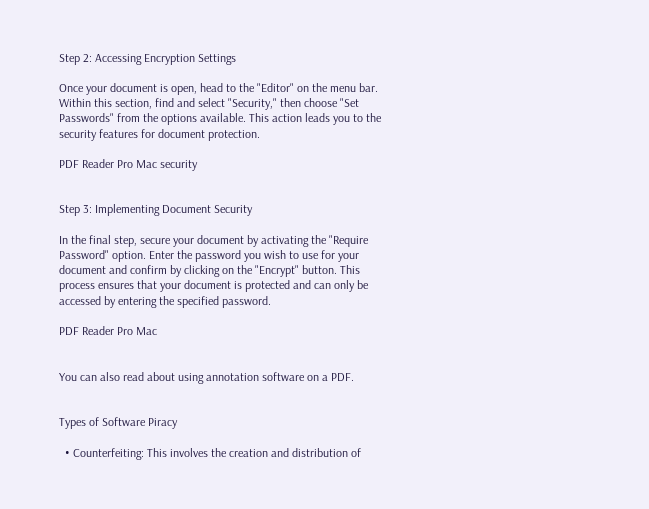Step 2: Accessing Encryption Settings

Once your document is open, head to the "Editor" on the menu bar. Within this section, find and select "Security," then choose "Set Passwords" from the options available. This action leads you to the security features for document protection.

PDF Reader Pro Mac security


Step 3: Implementing Document Security

In the final step, secure your document by activating the "Require Password" option. Enter the password you wish to use for your document and confirm by clicking on the "Encrypt" button. This process ensures that your document is protected and can only be accessed by entering the specified password.

PDF Reader Pro Mac


You can also read about using annotation software on a PDF.


Types of Software Piracy

  • Counterfeiting: This involves the creation and distribution of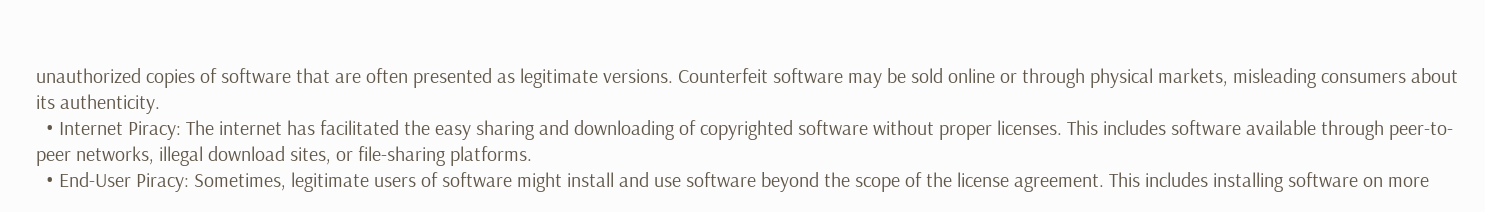unauthorized copies of software that are often presented as legitimate versions. Counterfeit software may be sold online or through physical markets, misleading consumers about its authenticity.
  • Internet Piracy: The internet has facilitated the easy sharing and downloading of copyrighted software without proper licenses. This includes software available through peer-to-peer networks, illegal download sites, or file-sharing platforms.
  • End-User Piracy: Sometimes, legitimate users of software might install and use software beyond the scope of the license agreement. This includes installing software on more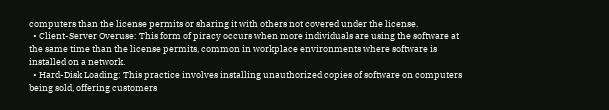computers than the license permits or sharing it with others not covered under the license.
  • Client-Server Overuse: This form of piracy occurs when more individuals are using the software at the same time than the license permits, common in workplace environments where software is installed on a network.
  • Hard-Disk Loading: This practice involves installing unauthorized copies of software on computers being sold, offering customers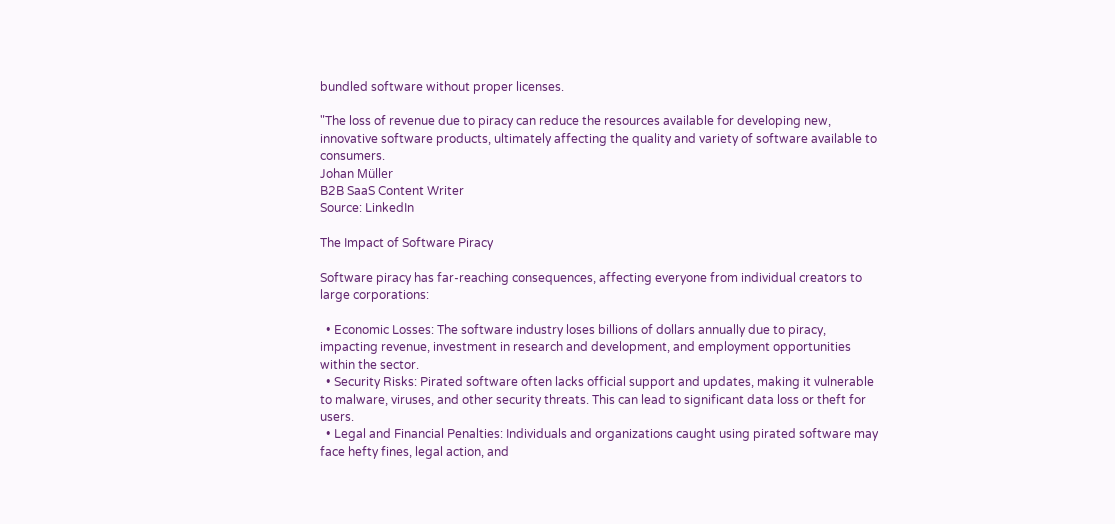bundled software without proper licenses.

"The loss of revenue due to piracy can reduce the resources available for developing new, innovative software products, ultimately affecting the quality and variety of software available to consumers.
Johan Müller
B2B SaaS Content Writer
Source: LinkedIn

The Impact of Software Piracy

Software piracy has far-reaching consequences, affecting everyone from individual creators to large corporations:

  • Economic Losses: The software industry loses billions of dollars annually due to piracy, impacting revenue, investment in research and development, and employment opportunities within the sector.
  • Security Risks: Pirated software often lacks official support and updates, making it vulnerable to malware, viruses, and other security threats. This can lead to significant data loss or theft for users.
  • Legal and Financial Penalties: Individuals and organizations caught using pirated software may face hefty fines, legal action, and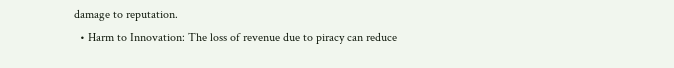damage to reputation.
  • Harm to Innovation: The loss of revenue due to piracy can reduce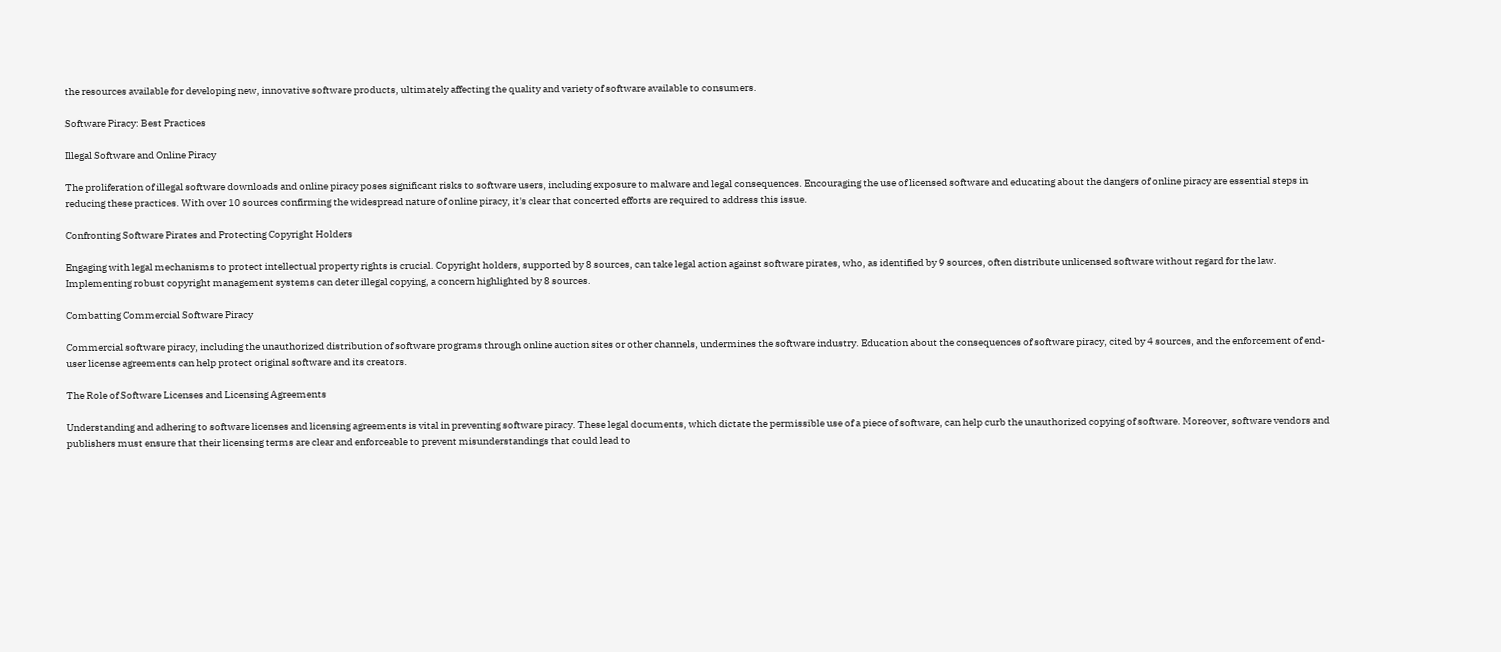the resources available for developing new, innovative software products, ultimately affecting the quality and variety of software available to consumers.

Software Piracy: Best Practices

Illegal Software and Online Piracy

The proliferation of illegal software downloads and online piracy poses significant risks to software users, including exposure to malware and legal consequences. Encouraging the use of licensed software and educating about the dangers of online piracy are essential steps in reducing these practices. With over 10 sources confirming the widespread nature of online piracy, it's clear that concerted efforts are required to address this issue.

Confronting Software Pirates and Protecting Copyright Holders

Engaging with legal mechanisms to protect intellectual property rights is crucial. Copyright holders, supported by 8 sources, can take legal action against software pirates, who, as identified by 9 sources, often distribute unlicensed software without regard for the law. Implementing robust copyright management systems can deter illegal copying, a concern highlighted by 8 sources.

Combatting Commercial Software Piracy

Commercial software piracy, including the unauthorized distribution of software programs through online auction sites or other channels, undermines the software industry. Education about the consequences of software piracy, cited by 4 sources, and the enforcement of end-user license agreements can help protect original software and its creators.

The Role of Software Licenses and Licensing Agreements

Understanding and adhering to software licenses and licensing agreements is vital in preventing software piracy. These legal documents, which dictate the permissible use of a piece of software, can help curb the unauthorized copying of software. Moreover, software vendors and publishers must ensure that their licensing terms are clear and enforceable to prevent misunderstandings that could lead to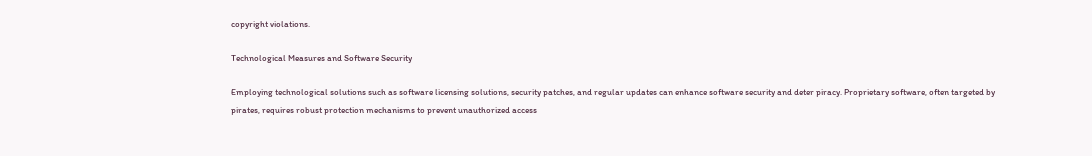copyright violations.

Technological Measures and Software Security

Employing technological solutions such as software licensing solutions, security patches, and regular updates can enhance software security and deter piracy. Proprietary software, often targeted by pirates, requires robust protection mechanisms to prevent unauthorized access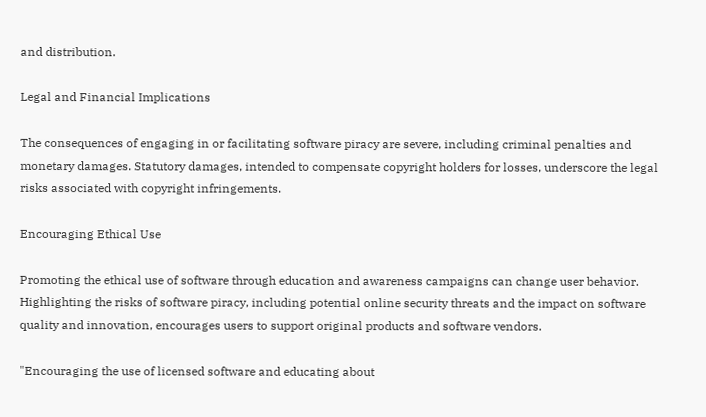and distribution.

Legal and Financial Implications

The consequences of engaging in or facilitating software piracy are severe, including criminal penalties and monetary damages. Statutory damages, intended to compensate copyright holders for losses, underscore the legal risks associated with copyright infringements.

Encouraging Ethical Use

Promoting the ethical use of software through education and awareness campaigns can change user behavior. Highlighting the risks of software piracy, including potential online security threats and the impact on software quality and innovation, encourages users to support original products and software vendors.

"Encouraging the use of licensed software and educating about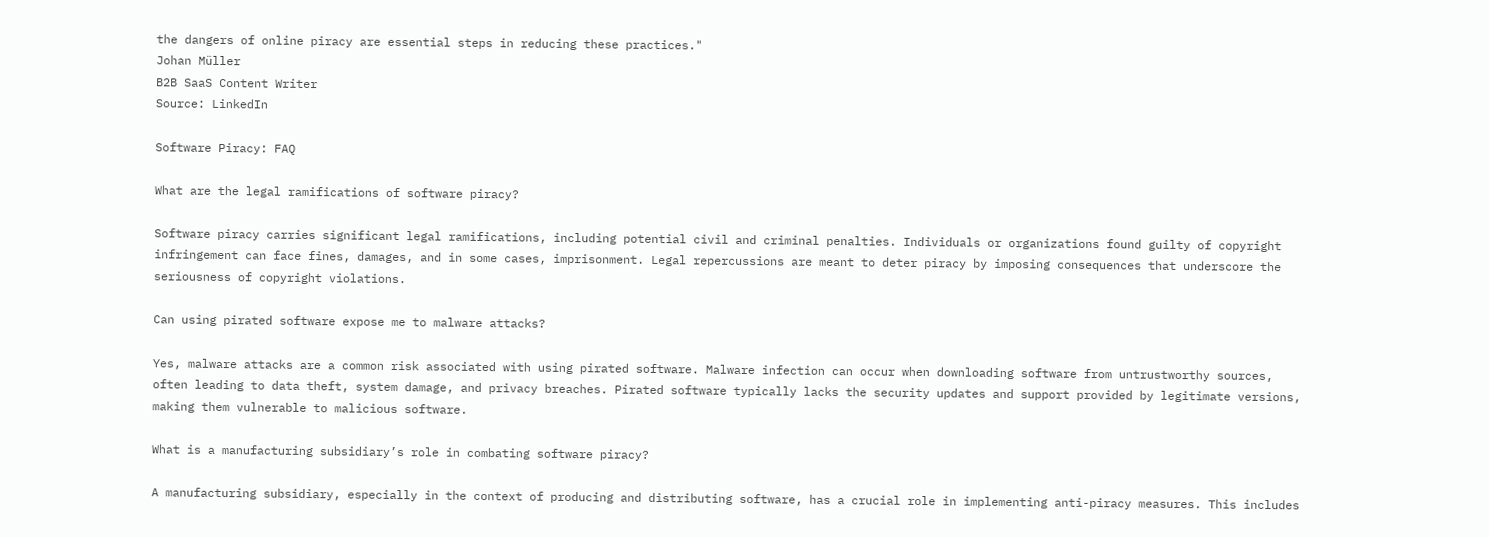the dangers of online piracy are essential steps in reducing these practices."
Johan Müller
B2B SaaS Content Writer
Source: LinkedIn

Software Piracy: FAQ

What are the legal ramifications of software piracy?

Software piracy carries significant legal ramifications, including potential civil and criminal penalties. Individuals or organizations found guilty of copyright infringement can face fines, damages, and in some cases, imprisonment. Legal repercussions are meant to deter piracy by imposing consequences that underscore the seriousness of copyright violations.

Can using pirated software expose me to malware attacks?

Yes, malware attacks are a common risk associated with using pirated software. Malware infection can occur when downloading software from untrustworthy sources, often leading to data theft, system damage, and privacy breaches. Pirated software typically lacks the security updates and support provided by legitimate versions, making them vulnerable to malicious software.

What is a manufacturing subsidiary’s role in combating software piracy?

A manufacturing subsidiary, especially in the context of producing and distributing software, has a crucial role in implementing anti-piracy measures. This includes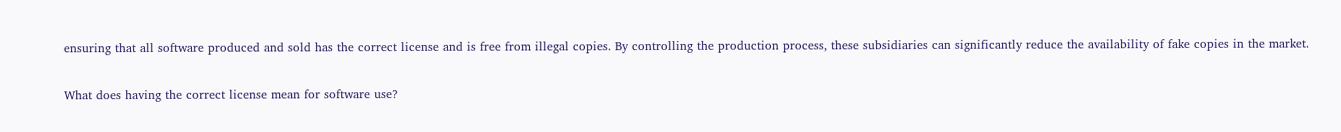ensuring that all software produced and sold has the correct license and is free from illegal copies. By controlling the production process, these subsidiaries can significantly reduce the availability of fake copies in the market.

What does having the correct license mean for software use?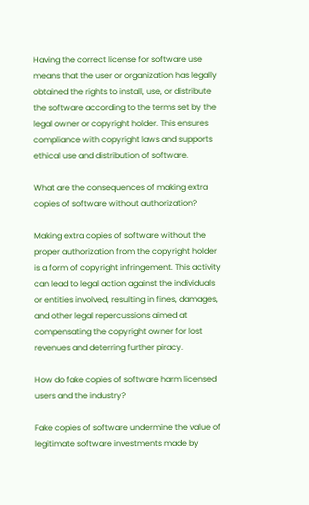Having the correct license for software use means that the user or organization has legally obtained the rights to install, use, or distribute the software according to the terms set by the legal owner or copyright holder. This ensures compliance with copyright laws and supports ethical use and distribution of software.

What are the consequences of making extra copies of software without authorization?

Making extra copies of software without the proper authorization from the copyright holder is a form of copyright infringement. This activity can lead to legal action against the individuals or entities involved, resulting in fines, damages, and other legal repercussions aimed at compensating the copyright owner for lost revenues and deterring further piracy.

How do fake copies of software harm licensed users and the industry?

Fake copies of software undermine the value of legitimate software investments made by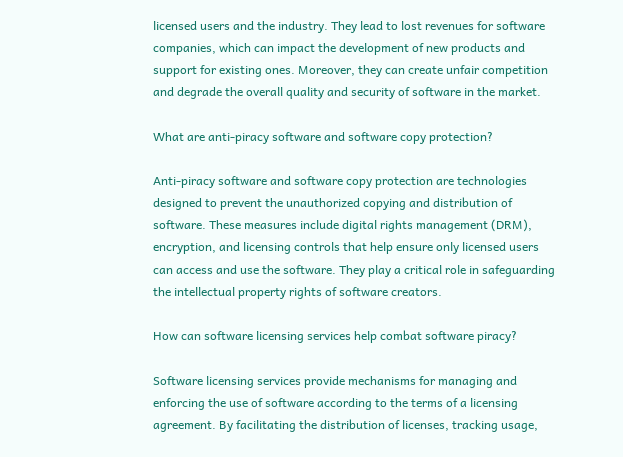licensed users and the industry. They lead to lost revenues for software companies, which can impact the development of new products and support for existing ones. Moreover, they can create unfair competition and degrade the overall quality and security of software in the market.

What are anti-piracy software and software copy protection?

Anti-piracy software and software copy protection are technologies designed to prevent the unauthorized copying and distribution of software. These measures include digital rights management (DRM), encryption, and licensing controls that help ensure only licensed users can access and use the software. They play a critical role in safeguarding the intellectual property rights of software creators.

How can software licensing services help combat software piracy?

Software licensing services provide mechanisms for managing and enforcing the use of software according to the terms of a licensing agreement. By facilitating the distribution of licenses, tracking usage,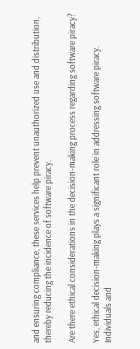and ensuring compliance, these services help prevent unauthorized use and distribution, thereby reducing the incidence of software piracy.

Are there ethical considerations in the decision-making process regarding software piracy?

Yes, ethical decision-making plays a significant role in addressing software piracy. Individuals and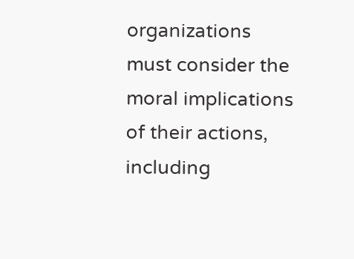organizations must consider the moral implications of their actions, including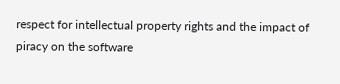respect for intellectual property rights and the impact of piracy on the software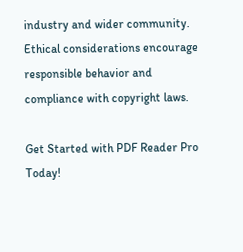industry and wider community. Ethical considerations encourage responsible behavior and compliance with copyright laws.

Get Started with PDF Reader Pro Today!